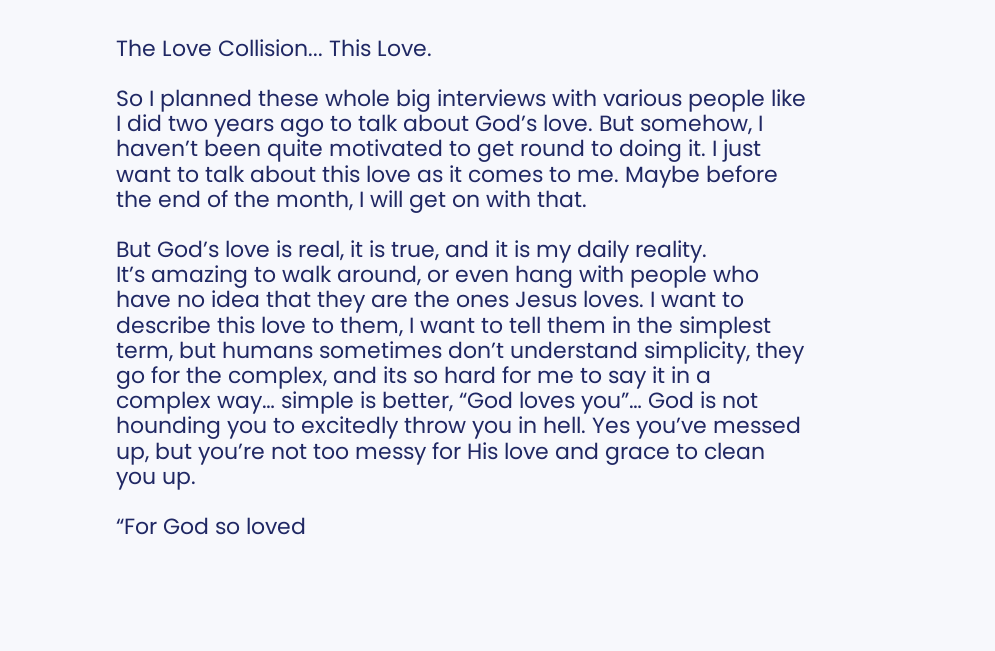The Love Collision... This Love.

So I planned these whole big interviews with various people like I did two years ago to talk about God’s love. But somehow, I haven’t been quite motivated to get round to doing it. I just want to talk about this love as it comes to me. Maybe before the end of the month, I will get on with that.

But God’s love is real, it is true, and it is my daily reality.
It’s amazing to walk around, or even hang with people who have no idea that they are the ones Jesus loves. I want to describe this love to them, I want to tell them in the simplest term, but humans sometimes don’t understand simplicity, they go for the complex, and its so hard for me to say it in a complex way… simple is better, “God loves you”… God is not hounding you to excitedly throw you in hell. Yes you’ve messed up, but you’re not too messy for His love and grace to clean you up.

“For God so loved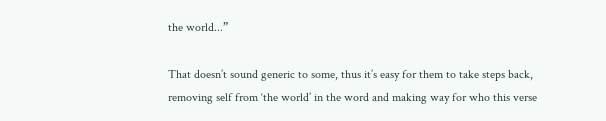the world...”

That doesn’t sound generic to some, thus it’s easy for them to take steps back, removing self from ‘the world’ in the word and making way for who this verse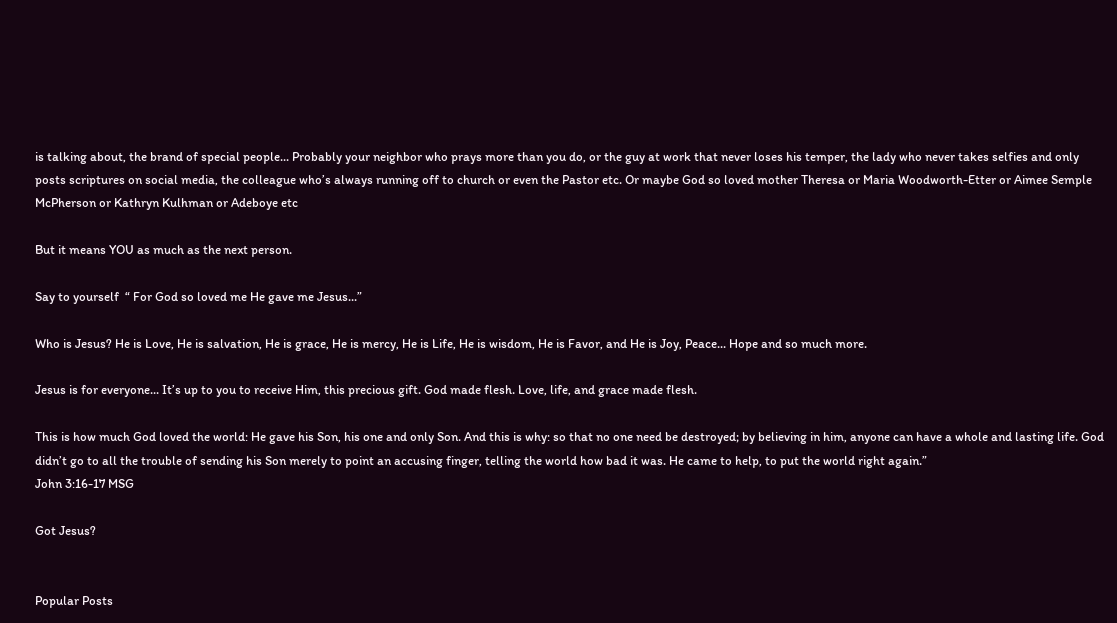is talking about, the brand of special people... Probably your neighbor who prays more than you do, or the guy at work that never loses his temper, the lady who never takes selfies and only posts scriptures on social media, the colleague who’s always running off to church or even the Pastor etc. Or maybe God so loved mother Theresa or Maria Woodworth-Etter or Aimee Semple McPherson or Kathryn Kulhman or Adeboye etc

But it means YOU as much as the next person.

Say to yourself  “ For God so loved me He gave me Jesus...”

Who is Jesus? He is Love, He is salvation, He is grace, He is mercy, He is Life, He is wisdom, He is Favor, and He is Joy, Peace... Hope and so much more.

Jesus is for everyone... It’s up to you to receive Him, this precious gift. God made flesh. Love, life, and grace made flesh.

This is how much God loved the world: He gave his Son, his one and only Son. And this is why: so that no one need be destroyed; by believing in him, anyone can have a whole and lasting life. God didn’t go to all the trouble of sending his Son merely to point an accusing finger, telling the world how bad it was. He came to help, to put the world right again.”
John 3:16-17 MSG

Got Jesus?


Popular Posts